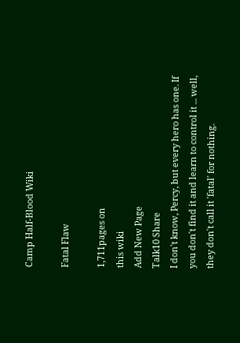Camp Half-Blood Wiki

Fatal Flaw

1,711pages on
this wiki
Add New Page
Talk10 Share
I don't know, Percy, but every hero has one. If you don't find it and learn to control it ... well, they don't call it 'fatal' for nothing.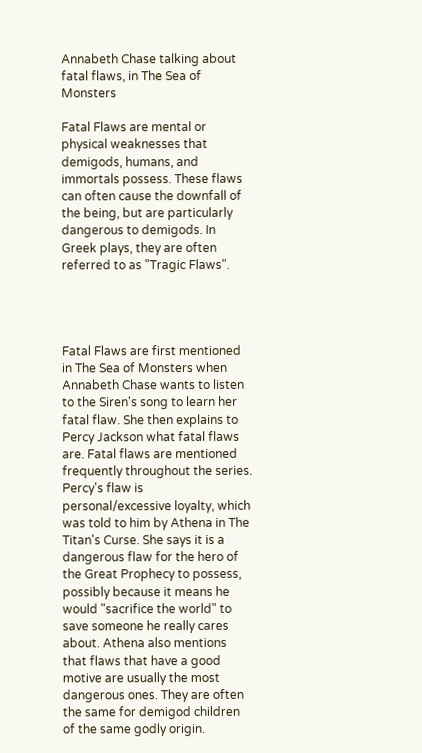Annabeth Chase talking about fatal flaws, in The Sea of Monsters

Fatal Flaws are mental or physical weaknesses that demigods, humans, and immortals possess. These flaws can often cause the downfall of the being, but are particularly dangerous to demigods. In Greek plays, they are often referred to as "Tragic Flaws".




Fatal Flaws are first mentioned in The Sea of Monsters when Annabeth Chase wants to listen to the Siren's song to learn her fatal flaw. She then explains to Percy Jackson what fatal flaws are. Fatal flaws are mentioned frequently throughout the series. Percy's flaw is personal/excessive loyalty, which was told to him by Athena in The Titan's Curse. She says it is a dangerous flaw for the hero of the Great Prophecy to possess, possibly because it means he would "sacrifice the world" to save someone he really cares about. Athena also mentions that flaws that have a good motive are usually the most dangerous ones. They are often the same for demigod children of the same godly origin.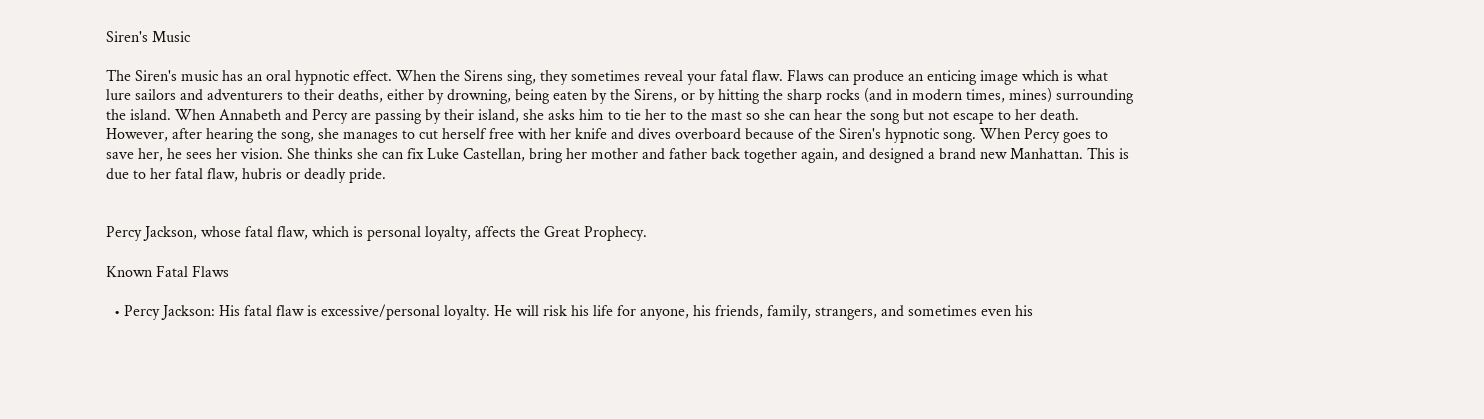Siren's Music

The Siren's music has an oral hypnotic effect. When the Sirens sing, they sometimes reveal your fatal flaw. Flaws can produce an enticing image which is what lure sailors and adventurers to their deaths, either by drowning, being eaten by the Sirens, or by hitting the sharp rocks (and in modern times, mines) surrounding the island. When Annabeth and Percy are passing by their island, she asks him to tie her to the mast so she can hear the song but not escape to her death. However, after hearing the song, she manages to cut herself free with her knife and dives overboard because of the Siren's hypnotic song. When Percy goes to save her, he sees her vision. She thinks she can fix Luke Castellan, bring her mother and father back together again, and designed a brand new Manhattan. This is due to her fatal flaw, hubris or deadly pride.


Percy Jackson, whose fatal flaw, which is personal loyalty, affects the Great Prophecy.

Known Fatal Flaws

  • Percy Jackson: His fatal flaw is excessive/personal loyalty. He will risk his life for anyone, his friends, family, strangers, and sometimes even his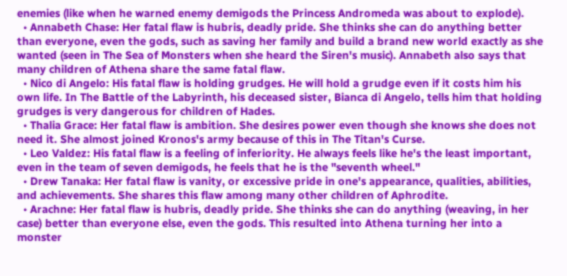enemies (like when he warned enemy demigods the Princess Andromeda was about to explode).
  • Annabeth Chase: Her fatal flaw is hubris, deadly pride. She thinks she can do anything better than everyone, even the gods, such as saving her family and build a brand new world exactly as she wanted (seen in The Sea of Monsters when she heard the Siren's music). Annabeth also says that many children of Athena share the same fatal flaw.
  • Nico di Angelo: His fatal flaw is holding grudges. He will hold a grudge even if it costs him his own life. In The Battle of the Labyrinth, his deceased sister, Bianca di Angelo, tells him that holding grudges is very dangerous for children of Hades.
  • Thalia Grace: Her fatal flaw is ambition. She desires power even though she knows she does not need it. She almost joined Kronos's army because of this in The Titan's Curse.
  • Leo Valdez: His fatal flaw is a feeling of inferiority. He always feels like he's the least important, even in the team of seven demigods, he feels that he is the "seventh wheel."
  • Drew Tanaka: Her fatal flaw is vanity, or excessive pride in one's appearance, qualities, abilities, and achievements. She shares this flaw among many other children of Aphrodite.
  • Arachne: Her fatal flaw is hubris, deadly pride. She thinks she can do anything (weaving, in her case) better than everyone else, even the gods. This resulted into Athena turning her into a monster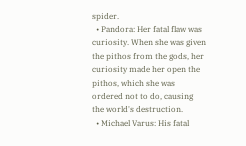spider.
  • Pandora: Her fatal flaw was curiosity. When she was given the pithos from the gods, her curiosity made her open the pithos, which she was ordered not to do, causing the world's destruction.
  • Michael Varus: His fatal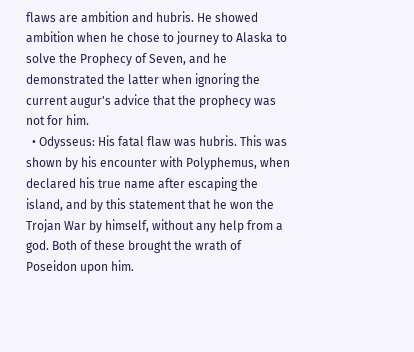flaws are ambition and hubris. He showed ambition when he chose to journey to Alaska to solve the Prophecy of Seven, and he demonstrated the latter when ignoring the current augur's advice that the prophecy was not for him.
  • Odysseus: His fatal flaw was hubris. This was shown by his encounter with Polyphemus, when declared his true name after escaping the island, and by this statement that he won the Trojan War by himself, without any help from a god. Both of these brought the wrath of Poseidon upon him.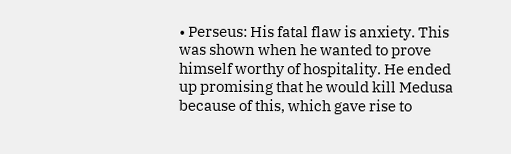• Perseus: His fatal flaw is anxiety. This was shown when he wanted to prove himself worthy of hospitality. He ended up promising that he would kill Medusa because of this, which gave rise to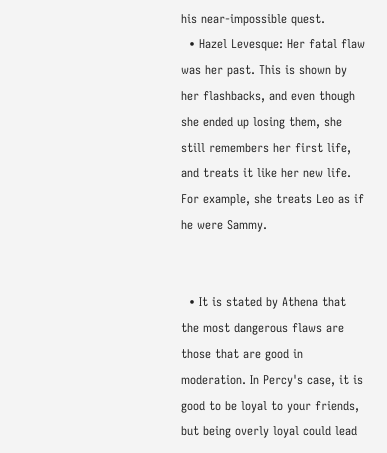his near-impossible quest.
  • Hazel Levesque: Her fatal flaw was her past. This is shown by her flashbacks, and even though she ended up losing them, she still remembers her first life, and treats it like her new life. For example, she treats Leo as if he were Sammy.


  • It is stated by Athena that the most dangerous flaws are those that are good in moderation. In Percy's case, it is good to be loyal to your friends, but being overly loyal could lead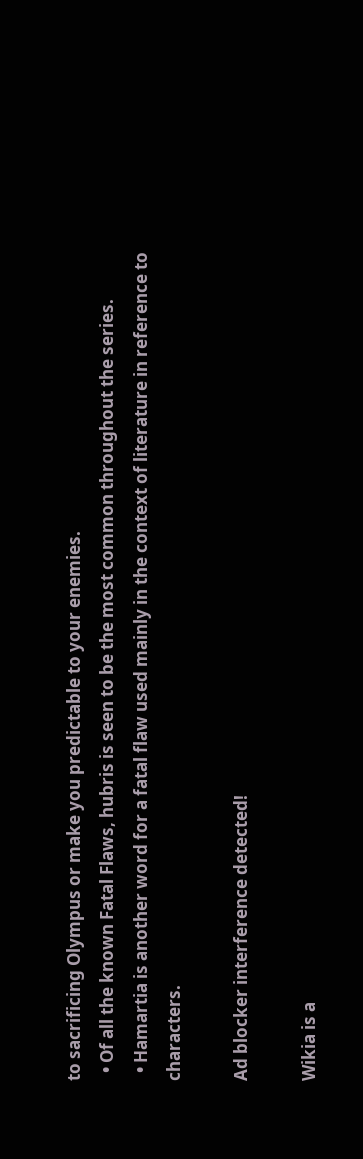to sacrificing Olympus or make you predictable to your enemies.
  • Of all the known Fatal Flaws, hubris is seen to be the most common throughout the series.
  • Hamartia is another word for a fatal flaw used mainly in the context of literature in reference to characters.

Ad blocker interference detected!

Wikia is a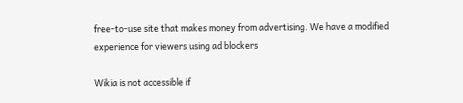free-to-use site that makes money from advertising. We have a modified experience for viewers using ad blockers

Wikia is not accessible if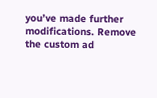you’ve made further modifications. Remove the custom ad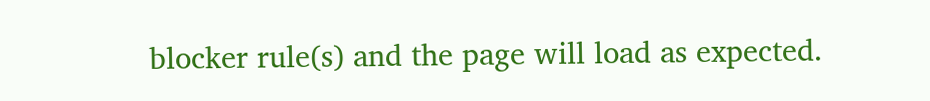blocker rule(s) and the page will load as expected.